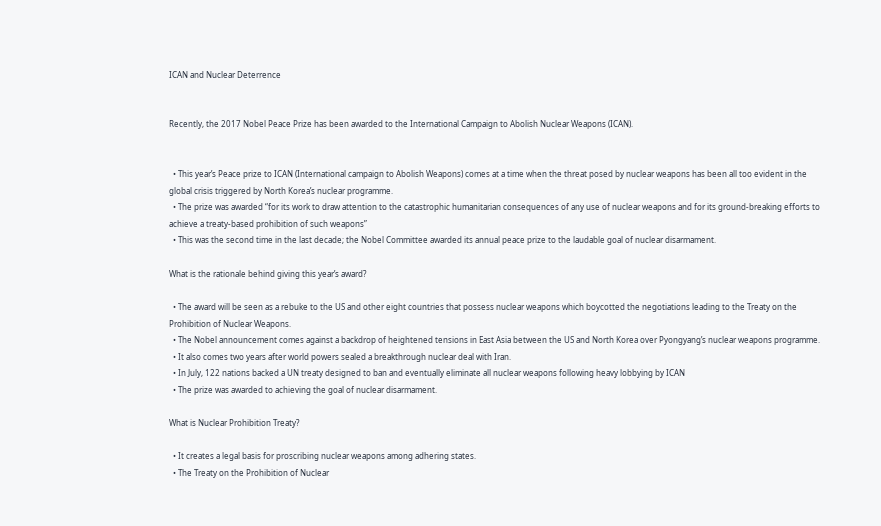ICAN and Nuclear Deterrence


Recently, the 2017 Nobel Peace Prize has been awarded to the International Campaign to Abolish Nuclear Weapons (ICAN).


  • This year’s Peace prize to ICAN (International campaign to Abolish Weapons) comes at a time when the threat posed by nuclear weapons has been all too evident in the global crisis triggered by North Korea’s nuclear programme.
  • The prize was awarded “for its work to draw attention to the catastrophic humanitarian consequences of any use of nuclear weapons and for its ground-breaking efforts to achieve a treaty-based prohibition of such weapons”
  • This was the second time in the last decade; the Nobel Committee awarded its annual peace prize to the laudable goal of nuclear disarmament.

What is the rationale behind giving this year’s award?

  • The award will be seen as a rebuke to the US and other eight countries that possess nuclear weapons which boycotted the negotiations leading to the Treaty on the Prohibition of Nuclear Weapons.
  • The Nobel announcement comes against a backdrop of heightened tensions in East Asia between the US and North Korea over Pyongyang’s nuclear weapons programme.
  • It also comes two years after world powers sealed a breakthrough nuclear deal with Iran.
  • In July, 122 nations backed a UN treaty designed to ban and eventually eliminate all nuclear weapons following heavy lobbying by ICAN
  • The prize was awarded to achieving the goal of nuclear disarmament.

What is Nuclear Prohibition Treaty?

  • It creates a legal basis for proscribing nuclear weapons among adhering states.
  • The Treaty on the Prohibition of Nuclear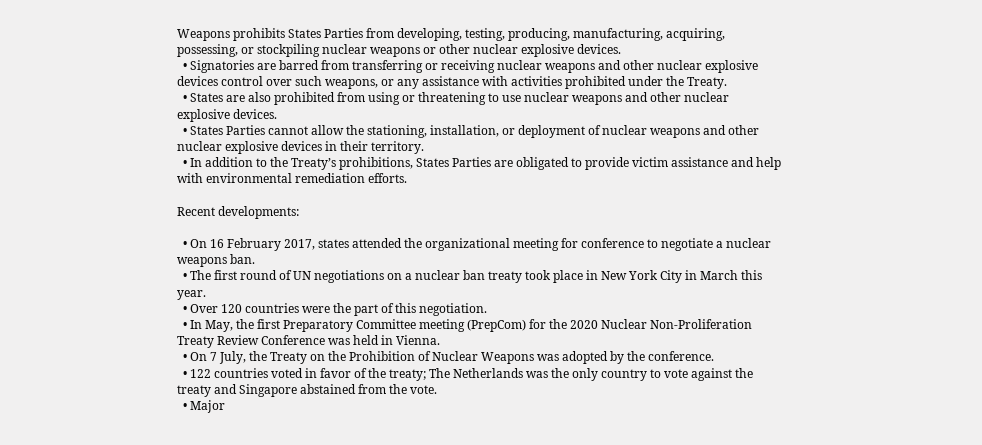Weapons prohibits States Parties from developing, testing, producing, manufacturing, acquiring, possessing, or stockpiling nuclear weapons or other nuclear explosive devices.
  • Signatories are barred from transferring or receiving nuclear weapons and other nuclear explosive devices control over such weapons, or any assistance with activities prohibited under the Treaty.
  • States are also prohibited from using or threatening to use nuclear weapons and other nuclear explosive devices.
  • States Parties cannot allow the stationing, installation, or deployment of nuclear weapons and other nuclear explosive devices in their territory.
  • In addition to the Treaty’s prohibitions, States Parties are obligated to provide victim assistance and help with environmental remediation efforts.

Recent developments:

  • On 16 February 2017, states attended the organizational meeting for conference to negotiate a nuclear weapons ban.
  • The first round of UN negotiations on a nuclear ban treaty took place in New York City in March this year.
  • Over 120 countries were the part of this negotiation.
  • In May, the first Preparatory Committee meeting (PrepCom) for the 2020 Nuclear Non-Proliferation Treaty Review Conference was held in Vienna.
  • On 7 July, the Treaty on the Prohibition of Nuclear Weapons was adopted by the conference.
  • 122 countries voted in favor of the treaty; The Netherlands was the only country to vote against the treaty and Singapore abstained from the vote.
  • Major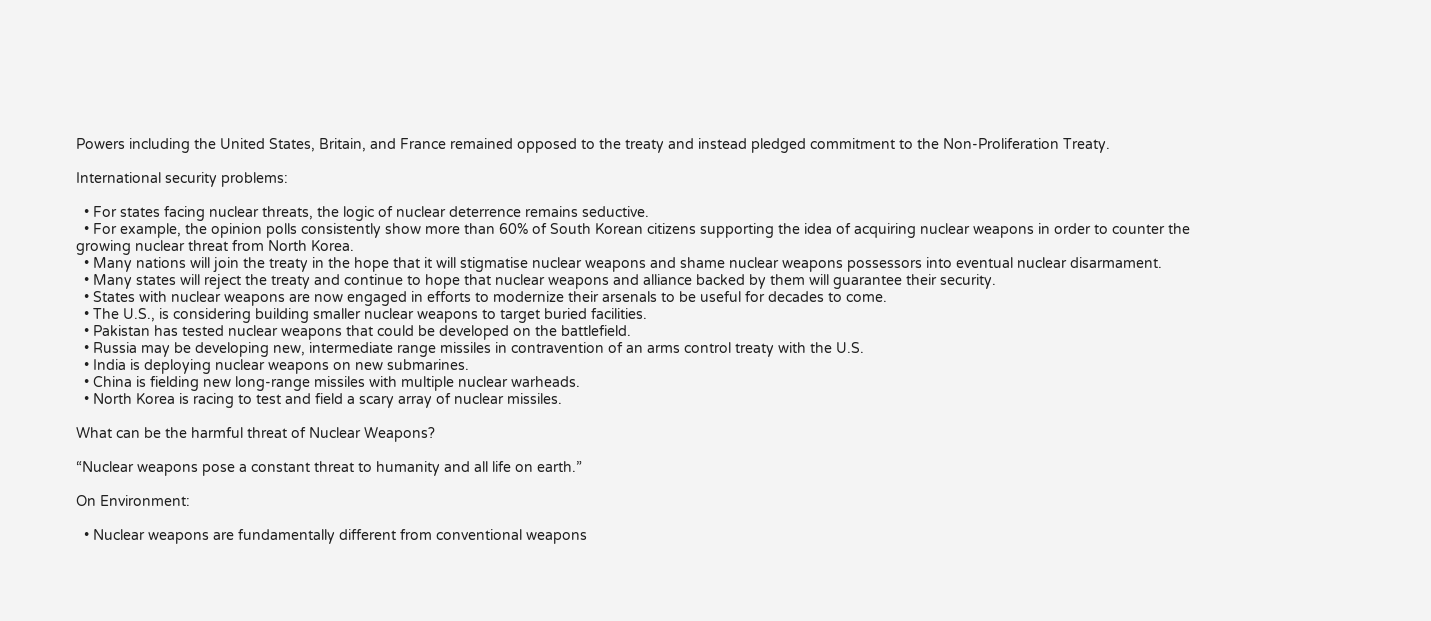Powers including the United States, Britain, and France remained opposed to the treaty and instead pledged commitment to the Non-Proliferation Treaty.

International security problems:

  • For states facing nuclear threats, the logic of nuclear deterrence remains seductive.
  • For example, the opinion polls consistently show more than 60% of South Korean citizens supporting the idea of acquiring nuclear weapons in order to counter the growing nuclear threat from North Korea.
  • Many nations will join the treaty in the hope that it will stigmatise nuclear weapons and shame nuclear weapons possessors into eventual nuclear disarmament.
  • Many states will reject the treaty and continue to hope that nuclear weapons and alliance backed by them will guarantee their security.
  • States with nuclear weapons are now engaged in efforts to modernize their arsenals to be useful for decades to come.
  • The U.S., is considering building smaller nuclear weapons to target buried facilities.
  • Pakistan has tested nuclear weapons that could be developed on the battlefield.
  • Russia may be developing new, intermediate range missiles in contravention of an arms control treaty with the U.S.
  • India is deploying nuclear weapons on new submarines.
  • China is fielding new long-range missiles with multiple nuclear warheads.
  • North Korea is racing to test and field a scary array of nuclear missiles.

What can be the harmful threat of Nuclear Weapons?

“Nuclear weapons pose a constant threat to humanity and all life on earth.”

On Environment:

  • Nuclear weapons are fundamentally different from conventional weapons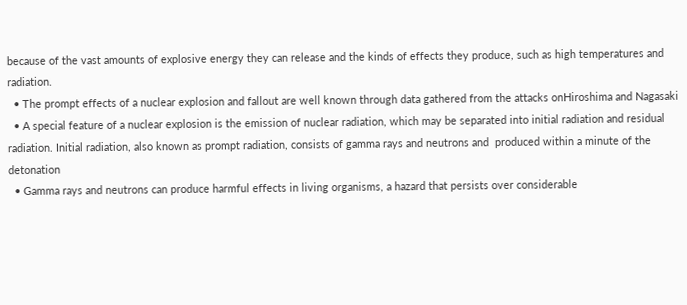because of the vast amounts of explosive energy they can release and the kinds of effects they produce, such as high temperatures and radiation.
  • The prompt effects of a nuclear explosion and fallout are well known through data gathered from the attacks onHiroshima and Nagasaki
  • A special feature of a nuclear explosion is the emission of nuclear radiation, which may be separated into initial radiation and residual radiation. Initial radiation, also known as prompt radiation, consists of gamma rays and neutrons and  produced within a minute of the detonation
  • Gamma rays and neutrons can produce harmful effects in living organisms, a hazard that persists over considerable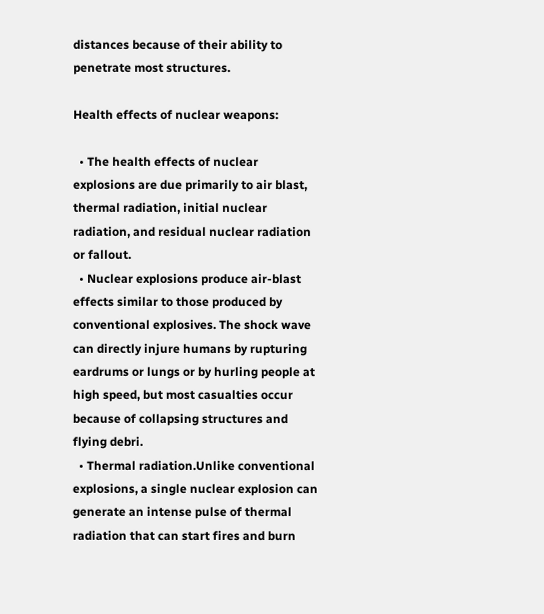distances because of their ability to penetrate most structures.

Health effects of nuclear weapons:

  • The health effects of nuclear explosions are due primarily to air blast, thermal radiation, initial nuclear radiation, and residual nuclear radiation or fallout.
  • Nuclear explosions produce air-blast effects similar to those produced by conventional explosives. The shock wave can directly injure humans by rupturing eardrums or lungs or by hurling people at high speed, but most casualties occur because of collapsing structures and flying debri.
  • Thermal radiation.Unlike conventional explosions, a single nuclear explosion can generate an intense pulse of thermal radiation that can start fires and burn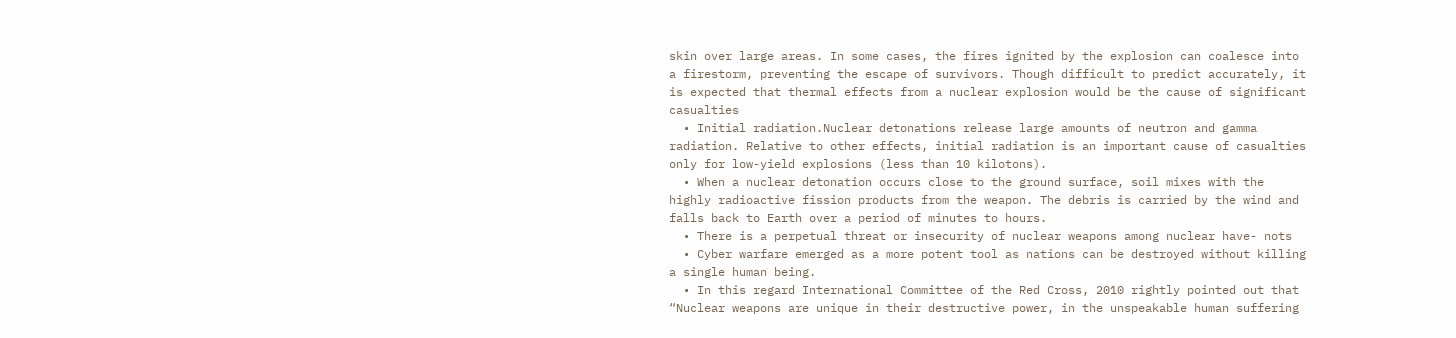skin over large areas. In some cases, the fires ignited by the explosion can coalesce into a firestorm, preventing the escape of survivors. Though difficult to predict accurately, it is expected that thermal effects from a nuclear explosion would be the cause of significant casualties
  • Initial radiation.Nuclear detonations release large amounts of neutron and gamma radiation. Relative to other effects, initial radiation is an important cause of casualties only for low-yield explosions (less than 10 kilotons).
  • When a nuclear detonation occurs close to the ground surface, soil mixes with the highly radioactive fission products from the weapon. The debris is carried by the wind and falls back to Earth over a period of minutes to hours.
  • There is a perpetual threat or insecurity of nuclear weapons among nuclear have- nots
  • Cyber warfare emerged as a more potent tool as nations can be destroyed without killing a single human being.
  • In this regard International Committee of the Red Cross, 2010 rightly pointed out that “Nuclear weapons are unique in their destructive power, in the unspeakable human suffering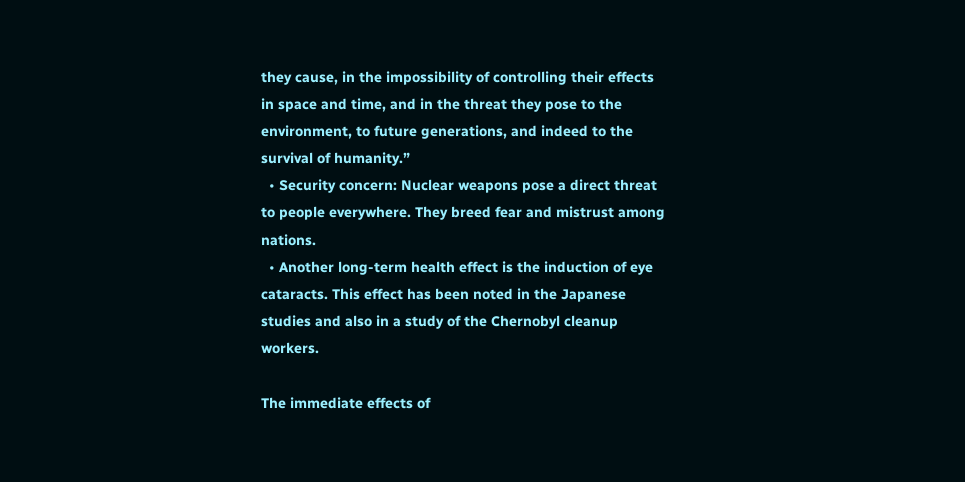they cause, in the impossibility of controlling their effects in space and time, and in the threat they pose to the environment, to future generations, and indeed to the survival of humanity.”
  • Security concern: Nuclear weapons pose a direct threat to people everywhere. They breed fear and mistrust among nations.
  • Another long-term health effect is the induction of eye cataracts. This effect has been noted in the Japanese studies and also in a study of the Chernobyl cleanup workers.

The immediate effects of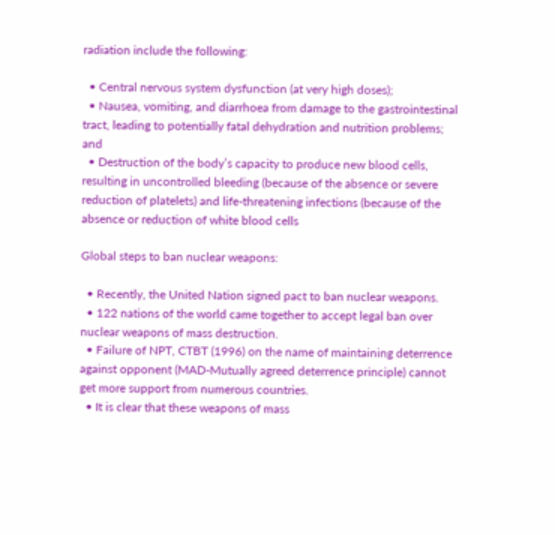radiation include the following:

  • Central nervous system dysfunction (at very high doses);
  • Nausea, vomiting, and diarrhoea from damage to the gastrointestinal tract, leading to potentially fatal dehydration and nutrition problems; and
  • Destruction of the body’s capacity to produce new blood cells, resulting in uncontrolled bleeding (because of the absence or severe reduction of platelets) and life-threatening infections (because of the absence or reduction of white blood cells

Global steps to ban nuclear weapons:

  • Recently, the United Nation signed pact to ban nuclear weapons.
  • 122 nations of the world came together to accept legal ban over nuclear weapons of mass destruction.
  • Failure of NPT, CTBT (1996) on the name of maintaining deterrence against opponent (MAD-Mutually agreed deterrence principle) cannot get more support from numerous countries.
  • It is clear that these weapons of mass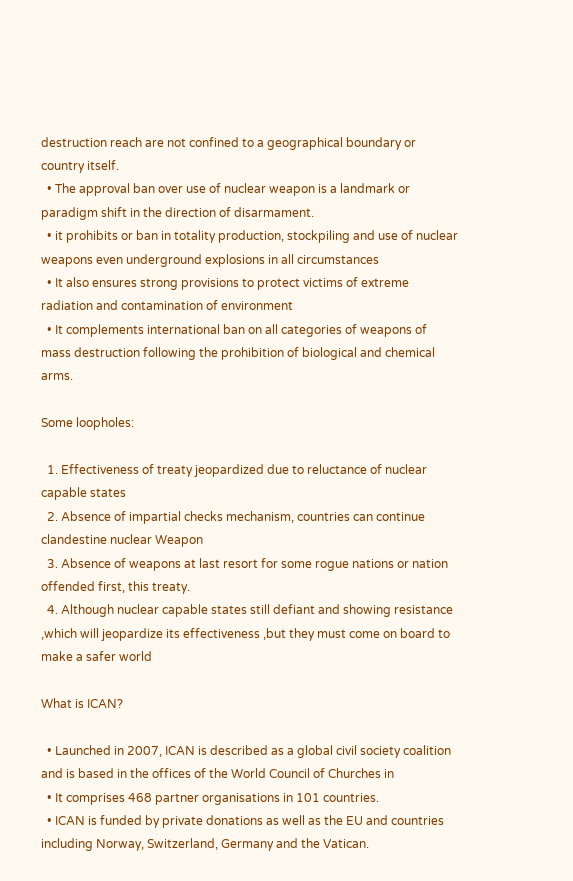destruction reach are not confined to a geographical boundary or country itself.
  • The approval ban over use of nuclear weapon is a landmark or paradigm shift in the direction of disarmament.
  • it prohibits or ban in totality production, stockpiling and use of nuclear weapons even underground explosions in all circumstances
  • It also ensures strong provisions to protect victims of extreme radiation and contamination of environment
  • It complements international ban on all categories of weapons of mass destruction following the prohibition of biological and chemical arms.

Some loopholes:

  1. Effectiveness of treaty jeopardized due to reluctance of nuclear capable states
  2. Absence of impartial checks mechanism, countries can continue clandestine nuclear Weapon
  3. Absence of weapons at last resort for some rogue nations or nation offended first, this treaty.
  4. Although nuclear capable states still defiant and showing resistance ,which will jeopardize its effectiveness ,but they must come on board to make a safer world

What is ICAN?

  • Launched in 2007, ICAN is described as a global civil society coalition and is based in the offices of the World Council of Churches in
  • It comprises 468 partner organisations in 101 countries.
  • ICAN is funded by private donations as well as the EU and countries including Norway, Switzerland, Germany and the Vatican.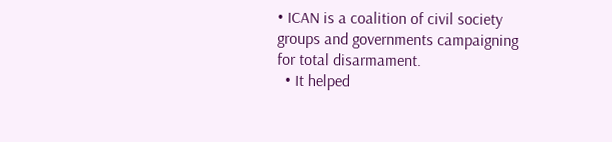• ICAN is a coalition of civil society groups and governments campaigning for total disarmament.
  • It helped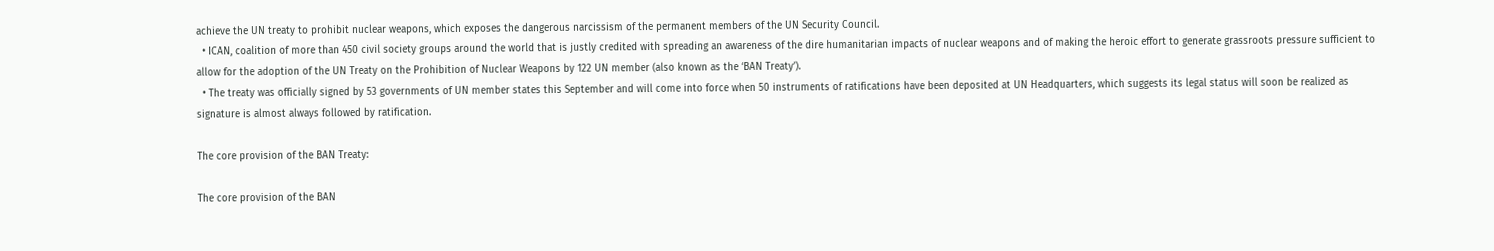achieve the UN treaty to prohibit nuclear weapons, which exposes the dangerous narcissism of the permanent members of the UN Security Council.
  • ICAN, coalition of more than 450 civil society groups around the world that is justly credited with spreading an awareness of the dire humanitarian impacts of nuclear weapons and of making the heroic effort to generate grassroots pressure sufficient to allow for the adoption of the UN Treaty on the Prohibition of Nuclear Weapons by 122 UN member (also known as the ‘BAN Treaty’).
  • The treaty was officially signed by 53 governments of UN member states this September and will come into force when 50 instruments of ratifications have been deposited at UN Headquarters, which suggests its legal status will soon be realized as signature is almost always followed by ratification.

The core provision of the BAN Treaty:

The core provision of the BAN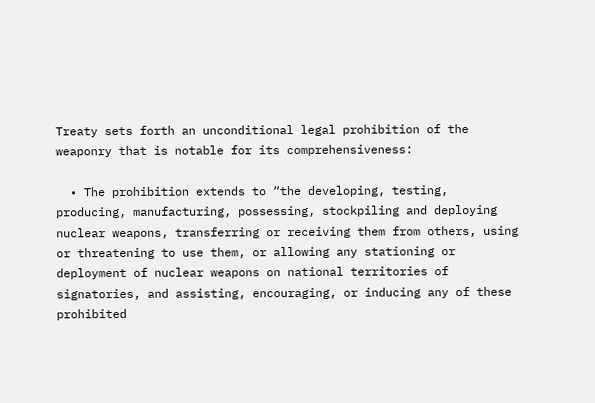Treaty sets forth an unconditional legal prohibition of the weaponry that is notable for its comprehensiveness:

  • The prohibition extends to “the developing, testing, producing, manufacturing, possessing, stockpiling and deploying nuclear weapons, transferring or receiving them from others, using or threatening to use them, or allowing any stationing or deployment of nuclear weapons on national territories of signatories, and assisting, encouraging, or inducing any of these prohibited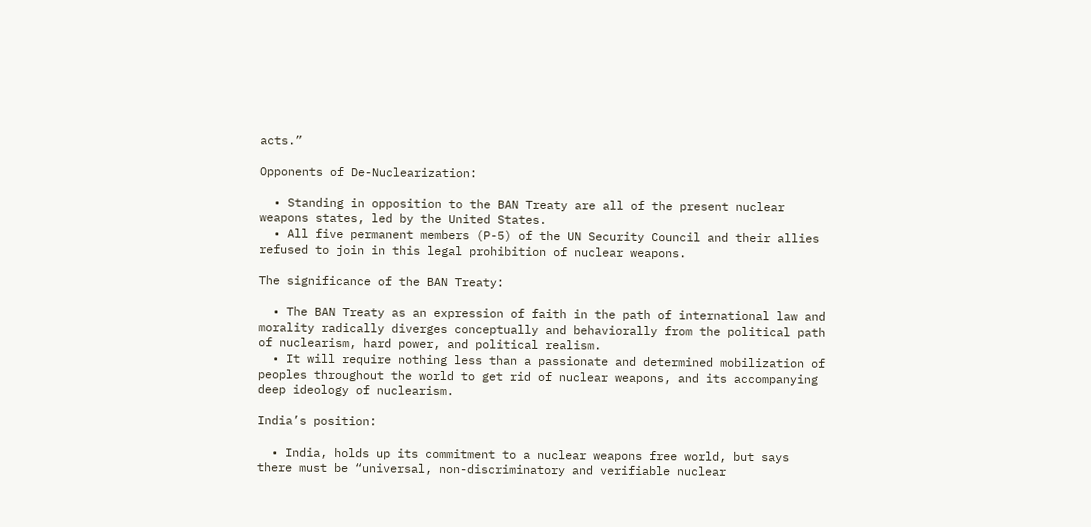acts.”

Opponents of De-Nuclearization:

  • Standing in opposition to the BAN Treaty are all of the present nuclear weapons states, led by the United States.
  • All five permanent members (P-5) of the UN Security Council and their allies refused to join in this legal prohibition of nuclear weapons.

The significance of the BAN Treaty:

  • The BAN Treaty as an expression of faith in the path of international law and morality radically diverges conceptually and behaviorally from the political path of nuclearism, hard power, and political realism.
  • It will require nothing less than a passionate and determined mobilization of peoples throughout the world to get rid of nuclear weapons, and its accompanying deep ideology of nuclearism.

India’s position:

  • India, holds up its commitment to a nuclear weapons free world, but says there must be “universal, non-discriminatory and verifiable nuclear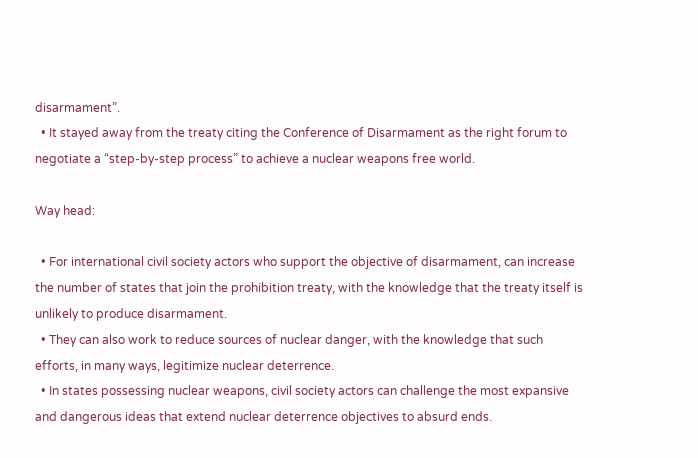disarmament”.
  • It stayed away from the treaty citing the Conference of Disarmament as the right forum to negotiate a “step-by-step process” to achieve a nuclear weapons free world.

Way head:

  • For international civil society actors who support the objective of disarmament, can increase the number of states that join the prohibition treaty, with the knowledge that the treaty itself is unlikely to produce disarmament.
  • They can also work to reduce sources of nuclear danger, with the knowledge that such efforts, in many ways, legitimize nuclear deterrence.
  • In states possessing nuclear weapons, civil society actors can challenge the most expansive and dangerous ideas that extend nuclear deterrence objectives to absurd ends.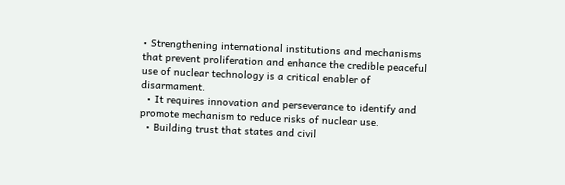• Strengthening international institutions and mechanisms that prevent proliferation and enhance the credible peaceful use of nuclear technology is a critical enabler of disarmament.
  • It requires innovation and perseverance to identify and promote mechanism to reduce risks of nuclear use.
  • Building trust that states and civil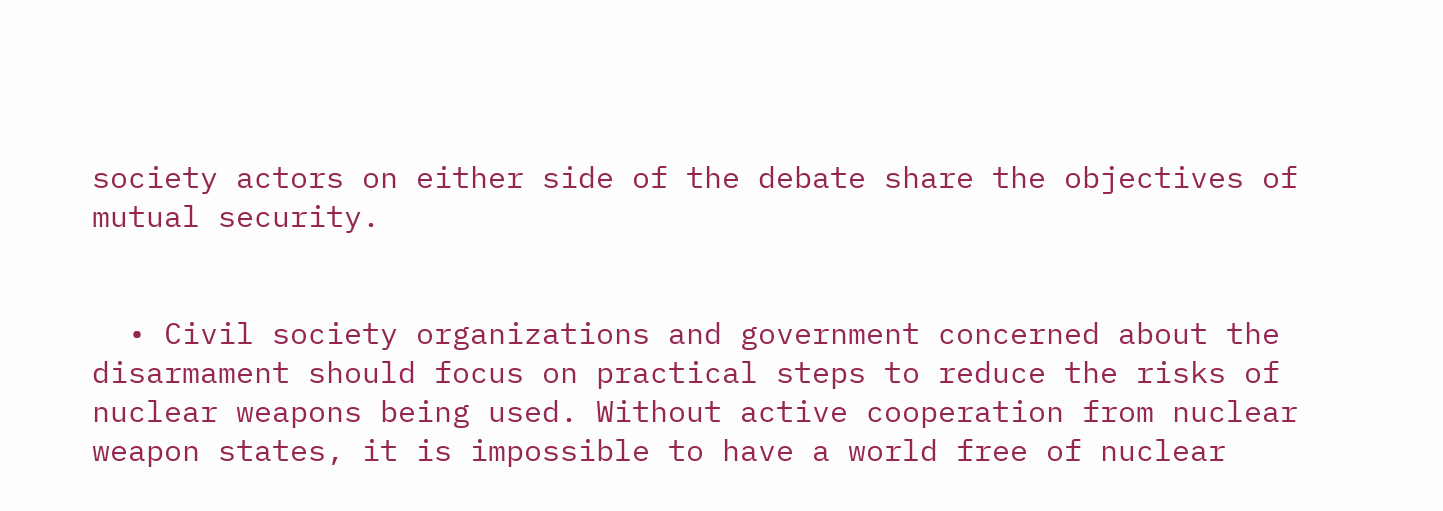society actors on either side of the debate share the objectives of mutual security.


  • Civil society organizations and government concerned about the disarmament should focus on practical steps to reduce the risks of nuclear weapons being used. Without active cooperation from nuclear weapon states, it is impossible to have a world free of nuclear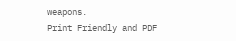weapons.
Print Friendly and PDF